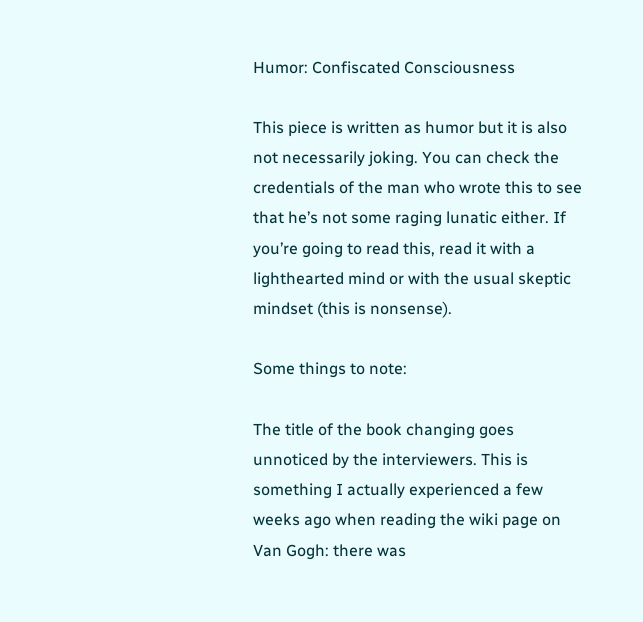Humor: Confiscated Consciousness

This piece is written as humor but it is also not necessarily joking. You can check the credentials of the man who wrote this to see that he’s not some raging lunatic either. If you’re going to read this, read it with a lighthearted mind or with the usual skeptic mindset (this is nonsense).

Some things to note:

The title of the book changing goes unnoticed by the interviewers. This is something I actually experienced a few weeks ago when reading the wiki page on Van Gogh: there was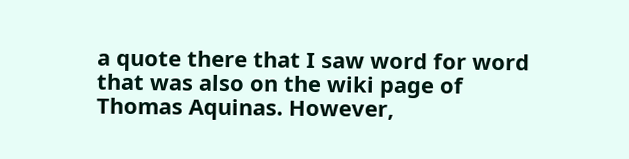a quote there that I saw word for word that was also on the wiki page of Thomas Aquinas. However,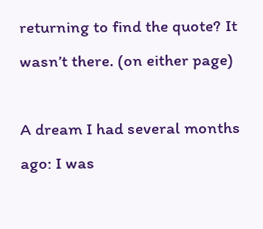returning to find the quote? It wasn’t there. (on either page)

A dream I had several months ago: I was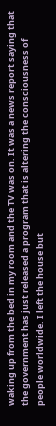waking up from the bed in my room and the TV was on. It was a news report saying that the government has just released a program that is altering the consciousness of people worldwide. I left the house but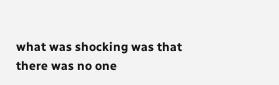what was shocking was that there was no one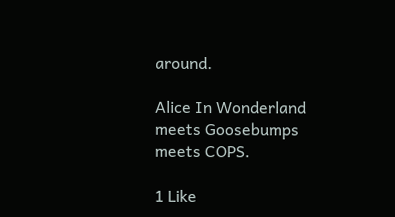around.

Alice In Wonderland meets Goosebumps meets COPS.

1 Like